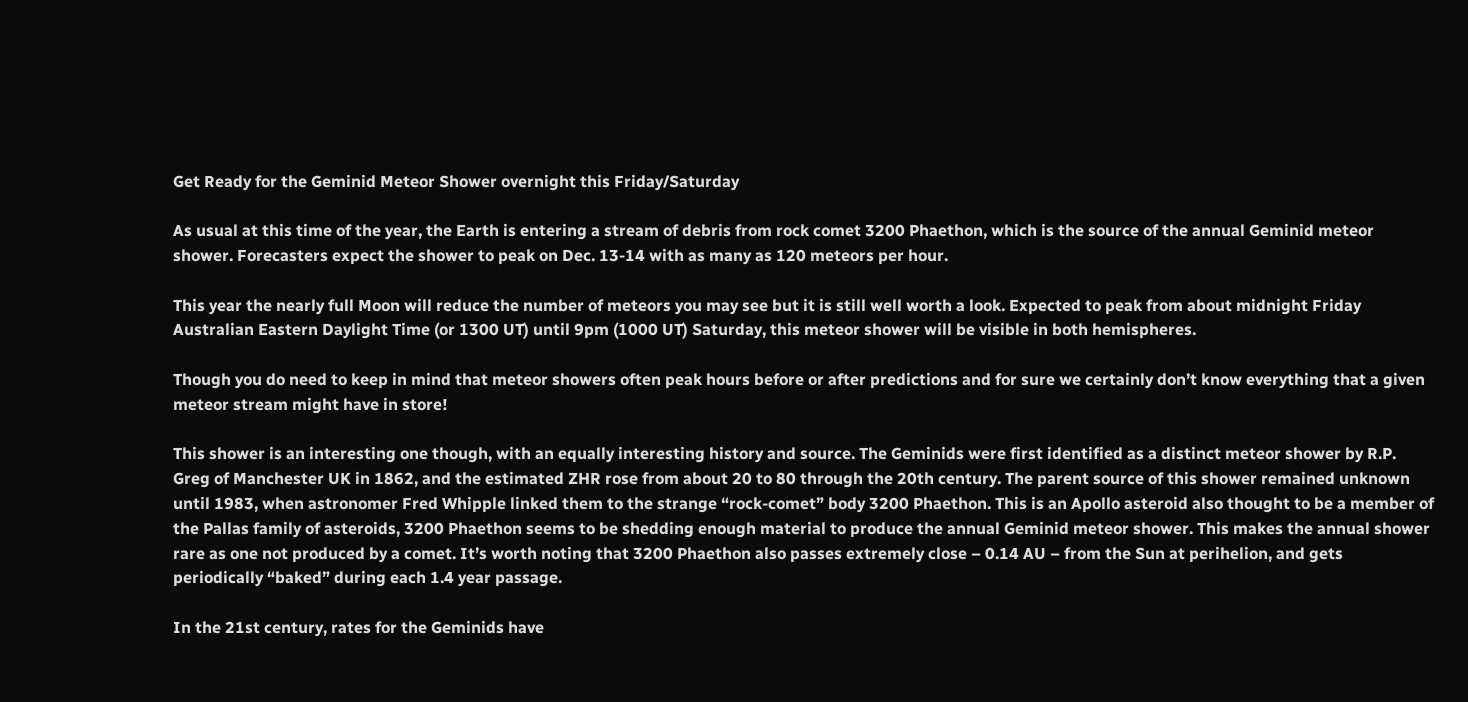Get Ready for the Geminid Meteor Shower overnight this Friday/Saturday

As usual at this time of the year, the Earth is entering a stream of debris from rock comet 3200 Phaethon, which is the source of the annual Geminid meteor shower. Forecasters expect the shower to peak on Dec. 13-14 with as many as 120 meteors per hour.

This year the nearly full Moon will reduce the number of meteors you may see but it is still well worth a look. Expected to peak from about midnight Friday Australian Eastern Daylight Time (or 1300 UT) until 9pm (1000 UT) Saturday, this meteor shower will be visible in both hemispheres.

Though you do need to keep in mind that meteor showers often peak hours before or after predictions and for sure we certainly don’t know everything that a given meteor stream might have in store!

This shower is an interesting one though, with an equally interesting history and source. The Geminids were first identified as a distinct meteor shower by R.P. Greg of Manchester UK in 1862, and the estimated ZHR rose from about 20 to 80 through the 20th century. The parent source of this shower remained unknown until 1983, when astronomer Fred Whipple linked them to the strange “rock-comet” body 3200 Phaethon. This is an Apollo asteroid also thought to be a member of the Pallas family of asteroids, 3200 Phaethon seems to be shedding enough material to produce the annual Geminid meteor shower. This makes the annual shower rare as one not produced by a comet. It’s worth noting that 3200 Phaethon also passes extremely close – 0.14 AU – from the Sun at perihelion, and gets periodically “baked” during each 1.4 year passage.

In the 21st century, rates for the Geminids have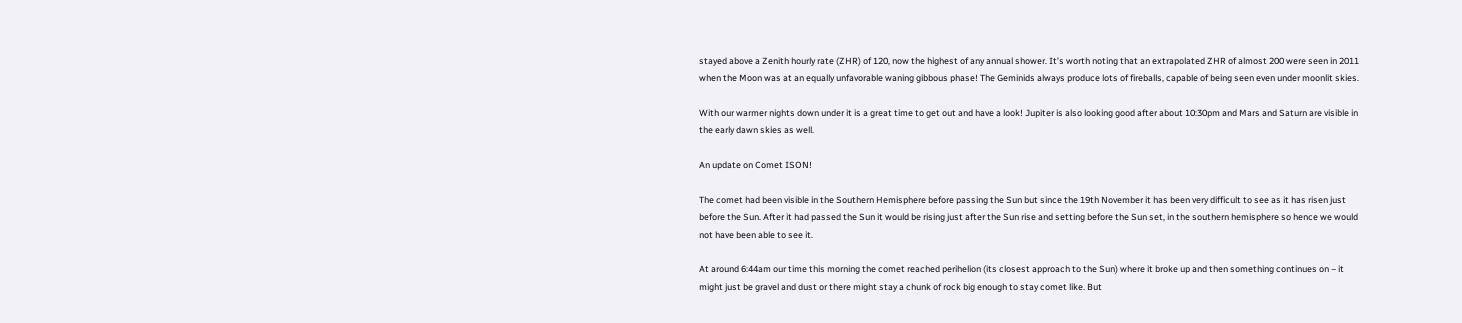stayed above a Zenith hourly rate (ZHR) of 120, now the highest of any annual shower. It’s worth noting that an extrapolated ZHR of almost 200 were seen in 2011 when the Moon was at an equally unfavorable waning gibbous phase! The Geminids always produce lots of fireballs, capable of being seen even under moonlit skies.

With our warmer nights down under it is a great time to get out and have a look! Jupiter is also looking good after about 10:30pm and Mars and Saturn are visible in the early dawn skies as well.

An update on Comet ISON!

The comet had been visible in the Southern Hemisphere before passing the Sun but since the 19th November it has been very difficult to see as it has risen just before the Sun. After it had passed the Sun it would be rising just after the Sun rise and setting before the Sun set, in the southern hemisphere so hence we would not have been able to see it.

At around 6:44am our time this morning the comet reached perihelion (its closest approach to the Sun) where it broke up and then something continues on – it might just be gravel and dust or there might stay a chunk of rock big enough to stay comet like. But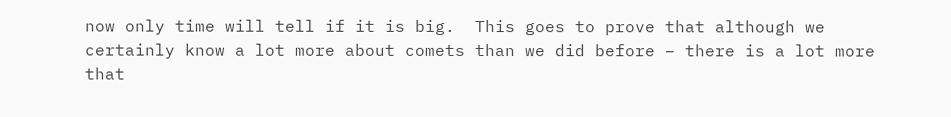now only time will tell if it is big.  This goes to prove that although we certainly know a lot more about comets than we did before – there is a lot more that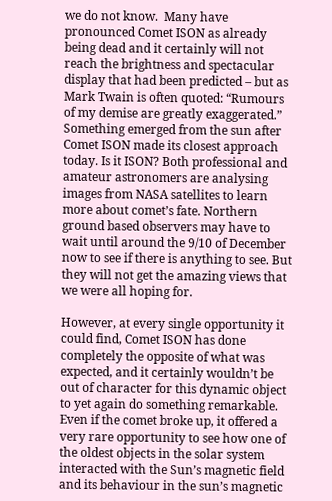we do not know.  Many have pronounced Comet ISON as already being dead and it certainly will not reach the brightness and spectacular display that had been predicted – but as Mark Twain is often quoted: “Rumours of my demise are greatly exaggerated.”  Something emerged from the sun after Comet ISON made its closest approach today. Is it ISON? Both professional and amateur astronomers are analysing images from NASA satellites to learn more about comet’s fate. Northern ground based observers may have to wait until around the 9/10 of December now to see if there is anything to see. But they will not get the amazing views that we were all hoping for.

However, at every single opportunity it could find, Comet ISON has done completely the opposite of what was expected, and it certainly wouldn’t be out of character for this dynamic object to yet again do something remarkable. Even if the comet broke up, it offered a very rare opportunity to see how one of the oldest objects in the solar system interacted with the Sun’s magnetic field and its behaviour in the sun’s magnetic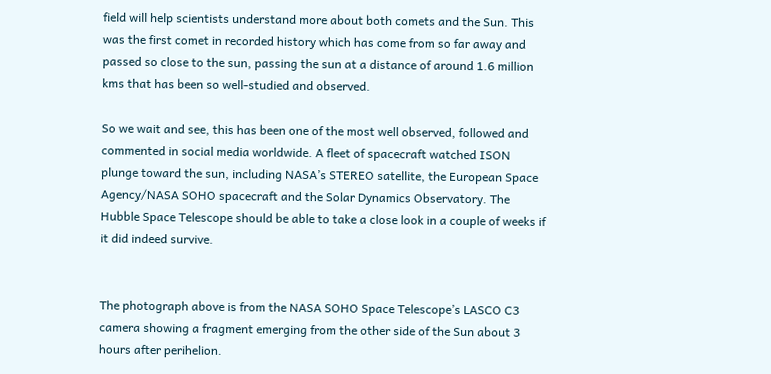field will help scientists understand more about both comets and the Sun. This  was the first comet in recorded history which has come from so far away and passed so close to the sun, passing the sun at a distance of around 1.6 million kms that has been so well-studied and observed.

So we wait and see, this has been one of the most well observed, followed and commented in social media worldwide. A fleet of spacecraft watched ISON plunge toward the sun, including NASA’s STEREO satellite, the European Space Agency/NASA SOHO spacecraft and the Solar Dynamics Observatory. The Hubble Space Telescope should be able to take a close look in a couple of weeks if it did indeed survive.


The photograph above is from the NASA SOHO Space Telescope’s LASCO C3 camera showing a fragment emerging from the other side of the Sun about 3 hours after perihelion.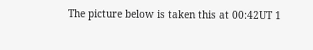The picture below is taken this at 00:42UT 1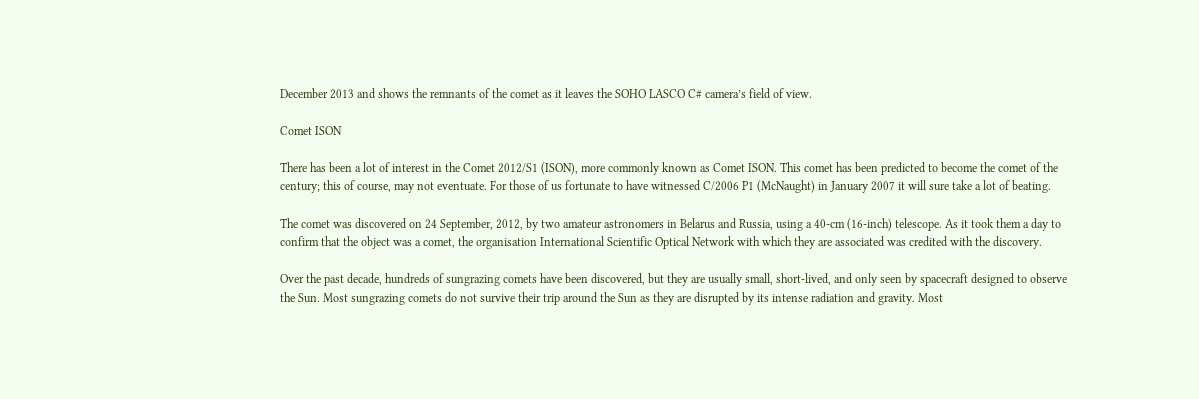December 2013 and shows the remnants of the comet as it leaves the SOHO LASCO C# camera’s field of view.

Comet ISON

There has been a lot of interest in the Comet 2012/S1 (ISON), more commonly known as Comet ISON. This comet has been predicted to become the comet of the century; this of course, may not eventuate. For those of us fortunate to have witnessed C/2006 P1 (McNaught) in January 2007 it will sure take a lot of beating.

The comet was discovered on 24 September, 2012, by two amateur astronomers in Belarus and Russia, using a 40-cm (16-inch) telescope. As it took them a day to confirm that the object was a comet, the organisation International Scientific Optical Network with which they are associated was credited with the discovery.

Over the past decade, hundreds of sungrazing comets have been discovered, but they are usually small, short-lived, and only seen by spacecraft designed to observe the Sun. Most sungrazing comets do not survive their trip around the Sun as they are disrupted by its intense radiation and gravity. Most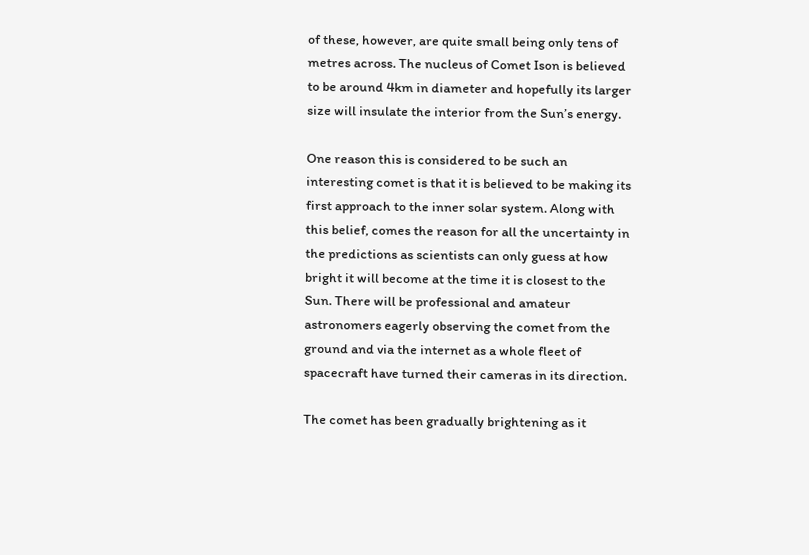of these, however, are quite small being only tens of metres across. The nucleus of Comet Ison is believed to be around 4km in diameter and hopefully its larger size will insulate the interior from the Sun’s energy.

One reason this is considered to be such an interesting comet is that it is believed to be making its first approach to the inner solar system. Along with this belief, comes the reason for all the uncertainty in the predictions as scientists can only guess at how bright it will become at the time it is closest to the Sun. There will be professional and amateur astronomers eagerly observing the comet from the ground and via the internet as a whole fleet of spacecraft have turned their cameras in its direction.

The comet has been gradually brightening as it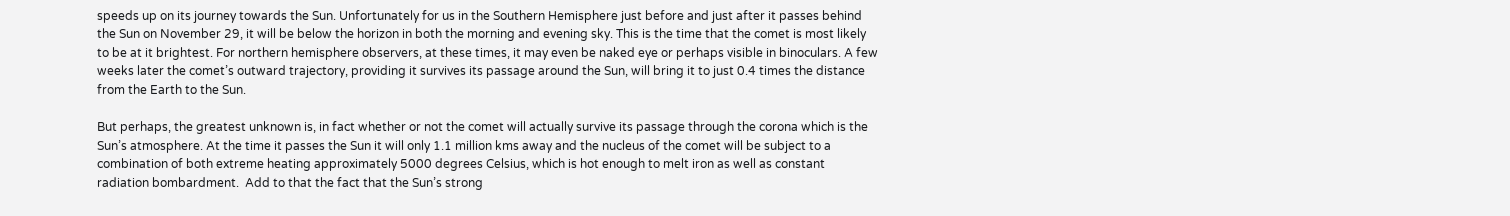speeds up on its journey towards the Sun. Unfortunately for us in the Southern Hemisphere just before and just after it passes behind the Sun on November 29, it will be below the horizon in both the morning and evening sky. This is the time that the comet is most likely to be at it brightest. For northern hemisphere observers, at these times, it may even be naked eye or perhaps visible in binoculars. A few weeks later the comet’s outward trajectory, providing it survives its passage around the Sun, will bring it to just 0.4 times the distance from the Earth to the Sun.

But perhaps, the greatest unknown is, in fact whether or not the comet will actually survive its passage through the corona which is the Sun’s atmosphere. At the time it passes the Sun it will only 1.1 million kms away and the nucleus of the comet will be subject to a combination of both extreme heating approximately 5000 degrees Celsius, which is hot enough to melt iron as well as constant radiation bombardment.  Add to that the fact that the Sun’s strong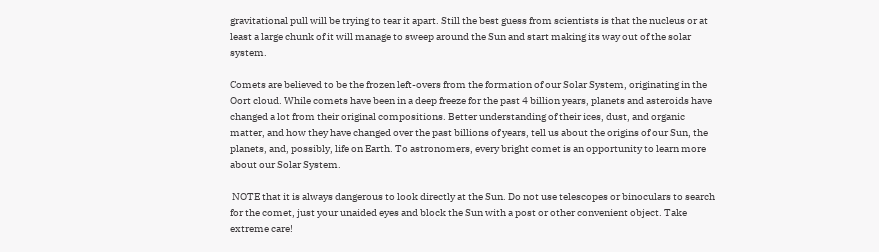gravitational pull will be trying to tear it apart. Still the best guess from scientists is that the nucleus or at least a large chunk of it will manage to sweep around the Sun and start making its way out of the solar system.

Comets are believed to be the frozen left-overs from the formation of our Solar System, originating in the Oort cloud. While comets have been in a deep freeze for the past 4 billion years, planets and asteroids have changed a lot from their original compositions. Better understanding of their ices, dust, and organic matter, and how they have changed over the past billions of years, tell us about the origins of our Sun, the planets, and, possibly, life on Earth. To astronomers, every bright comet is an opportunity to learn more about our Solar System.

 NOTE that it is always dangerous to look directly at the Sun. Do not use telescopes or binoculars to search for the comet, just your unaided eyes and block the Sun with a post or other convenient object. Take extreme care!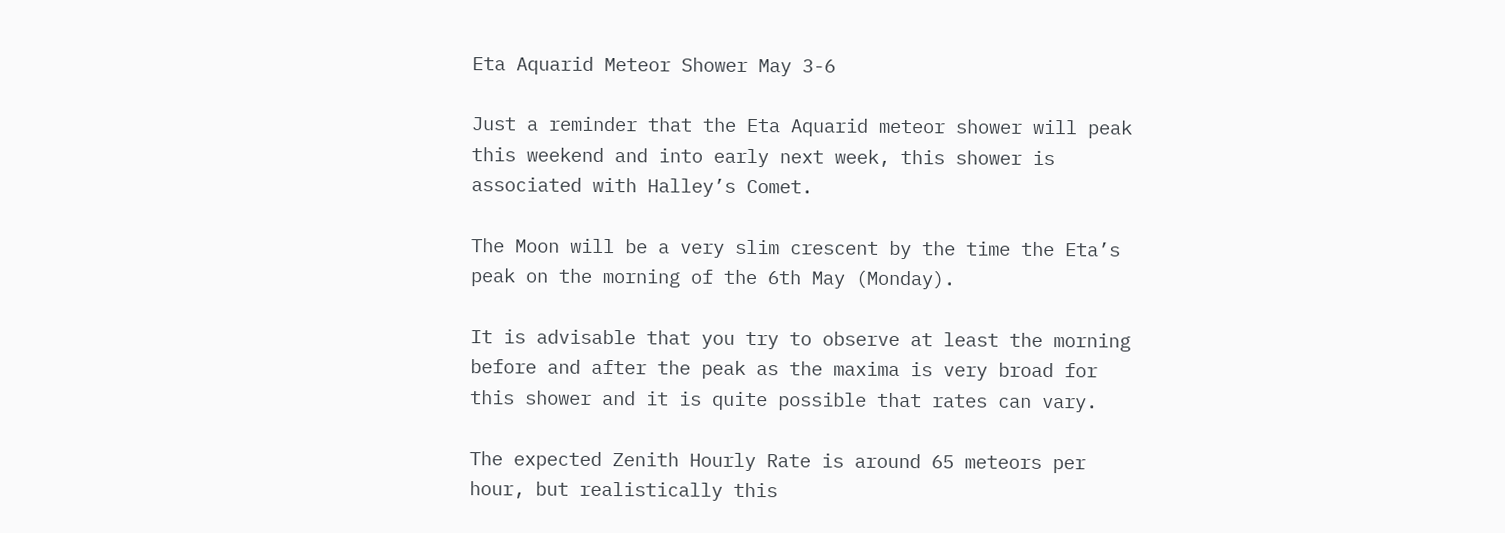Eta Aquarid Meteor Shower May 3-6

Just a reminder that the Eta Aquarid meteor shower will peak this weekend and into early next week, this shower is associated with Halley’s Comet.

The Moon will be a very slim crescent by the time the Eta’s peak on the morning of the 6th May (Monday).

It is advisable that you try to observe at least the morning before and after the peak as the maxima is very broad for this shower and it is quite possible that rates can vary.

The expected Zenith Hourly Rate is around 65 meteors per hour, but realistically this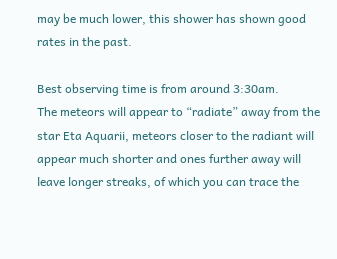may be much lower, this shower has shown good rates in the past.

Best observing time is from around 3:30am.
The meteors will appear to “radiate” away from the star Eta Aquarii, meteors closer to the radiant will appear much shorter and ones further away will leave longer streaks, of which you can trace the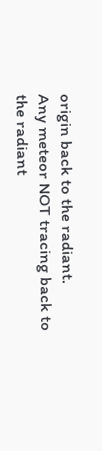origin back to the radiant.
Any meteor NOT tracing back to the radiant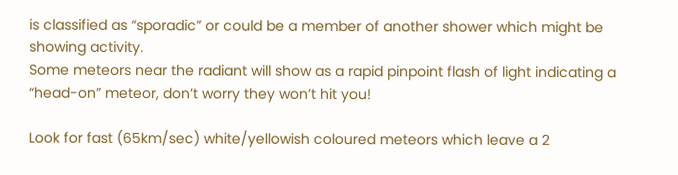is classified as “sporadic” or could be a member of another shower which might be showing activity.
Some meteors near the radiant will show as a rapid pinpoint flash of light indicating a “head-on” meteor, don’t worry they won’t hit you!

Look for fast (65km/sec) white/yellowish coloured meteors which leave a 2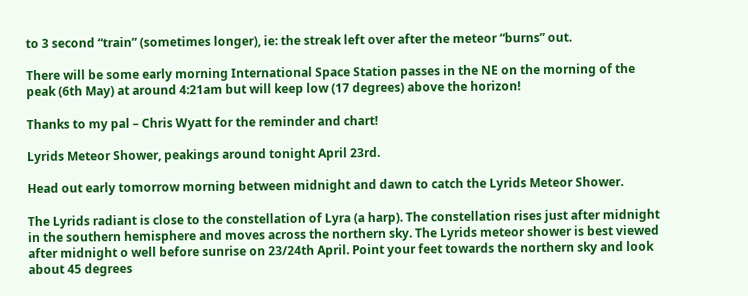to 3 second “train” (sometimes longer), ie: the streak left over after the meteor “burns” out.

There will be some early morning International Space Station passes in the NE on the morning of the peak (6th May) at around 4:21am but will keep low (17 degrees) above the horizon!

Thanks to my pal – Chris Wyatt for the reminder and chart!

Lyrids Meteor Shower, peakings around tonight April 23rd.

Head out early tomorrow morning between midnight and dawn to catch the Lyrids Meteor Shower.

The Lyrids radiant is close to the constellation of Lyra (a harp). The constellation rises just after midnight in the southern hemisphere and moves across the northern sky. The Lyrids meteor shower is best viewed after midnight o well before sunrise on 23/24th April. Point your feet towards the northern sky and look about 45 degrees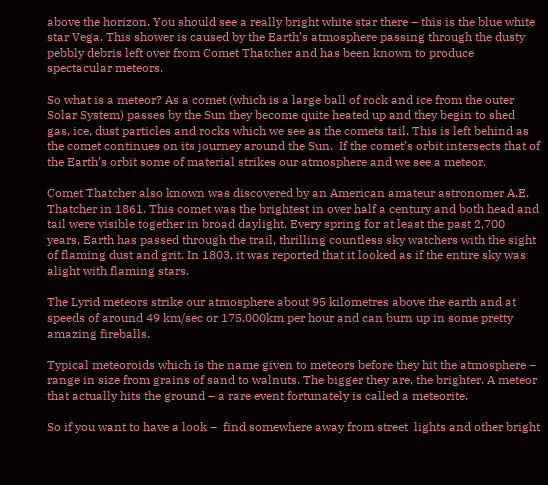above the horizon. You should see a really bright white star there – this is the blue white star Vega. This shower is caused by the Earth’s atmosphere passing through the dusty pebbly debris left over from Comet Thatcher and has been known to produce spectacular meteors.

So what is a meteor? As a comet (which is a large ball of rock and ice from the outer Solar System) passes by the Sun they become quite heated up and they begin to shed gas, ice, dust particles and rocks which we see as the comets tail. This is left behind as the comet continues on its journey around the Sun.  If the comet’s orbit intersects that of the Earth’s orbit some of material strikes our atmosphere and we see a meteor.

Comet Thatcher also known was discovered by an American amateur astronomer A.E. Thatcher in 1861. This comet was the brightest in over half a century and both head and tail were visible together in broad daylight. Every spring for at least the past 2,700 years, Earth has passed through the trail, thrilling countless sky watchers with the sight of flaming dust and grit. In 1803, it was reported that it looked as if the entire sky was alight with flaming stars.

The Lyrid meteors strike our atmosphere about 95 kilometres above the earth and at speeds of around 49 km/sec or 175,000km per hour and can burn up in some pretty amazing fireballs.

Typical meteoroids which is the name given to meteors before they hit the atmosphere – range in size from grains of sand to walnuts. The bigger they are, the brighter. A meteor that actually hits the ground – a rare event fortunately is called a meteorite.

So if you want to have a look –  find somewhere away from street  lights and other bright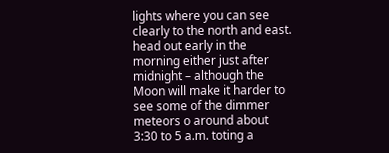lights where you can see clearly to the north and east. head out early in the morning either just after midnight – although the Moon will make it harder to see some of the dimmer meteors o around about  3:30 to 5 a.m. toting a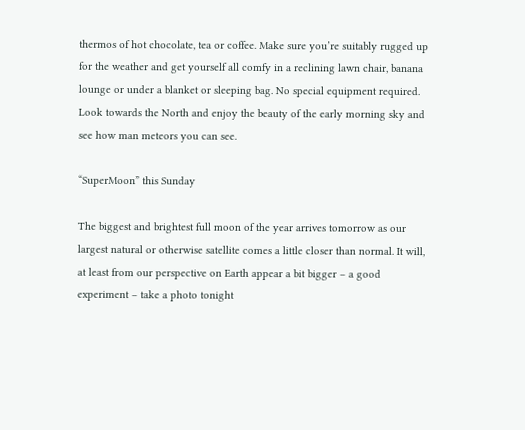thermos of hot chocolate, tea or coffee. Make sure you’re suitably rugged up for the weather and get yourself all comfy in a reclining lawn chair, banana lounge or under a blanket or sleeping bag. No special equipment required.  Look towards the North and enjoy the beauty of the early morning sky and see how man meteors you can see.

“SuperMoon” this Sunday

The biggest and brightest full moon of the year arrives tomorrow as our largest natural or otherwise satellite comes a little closer than normal. It will, at least from our perspective on Earth appear a bit bigger – a good experiment – take a photo tonight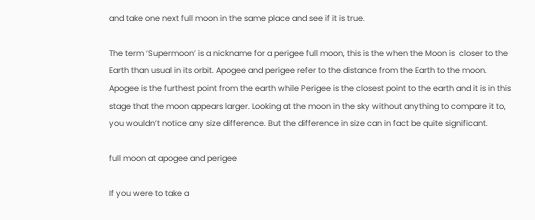and take one next full moon in the same place and see if it is true.

The term ‘Supermoon’ is a nickname for a perigee full moon, this is the when the Moon is  closer to the Earth than usual in its orbit. Apogee and perigee refer to the distance from the Earth to the moon. Apogee is the furthest point from the earth while Perigee is the closest point to the earth and it is in this stage that the moon appears larger. Looking at the moon in the sky without anything to compare it to, you wouldn’t notice any size difference. But the difference in size can in fact be quite significant.

full moon at apogee and perigee

If you were to take a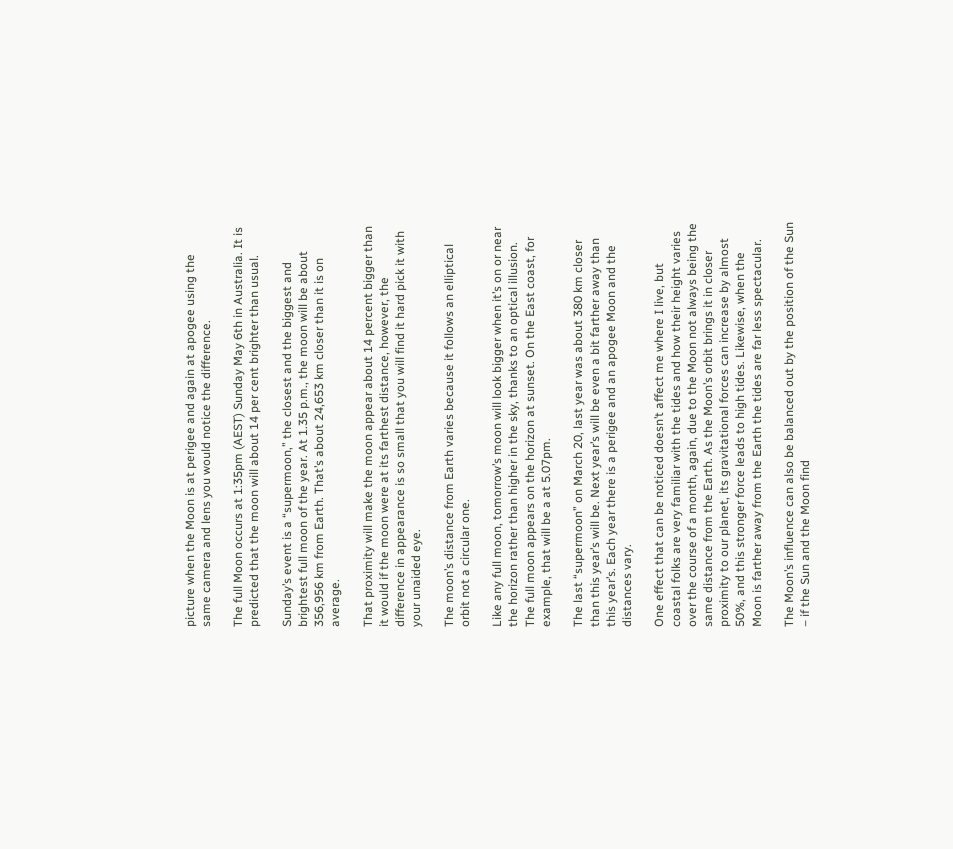picture when the Moon is at perigee and again at apogee using the same camera and lens you would notice the difference.

The full Moon occurs at 1:35pm (AEST) Sunday May 6th in Australia. It is predicted that the moon will about 14 per cent brighter than usual.

Sunday’s event is a “supermoon,” the closest and the biggest and brightest full moon of the year. At 1.35 p.m., the moon will be about 356,956 km from Earth. That’s about 24,653 km closer than it is on average.

That proximity will make the moon appear about 14 percent bigger than it would if the moon were at its farthest distance, however, the difference in appearance is so small that you will find it hard pick it with your unaided eye.

The moon’s distance from Earth varies because it follows an elliptical orbit not a circular one.

Like any full moon, tomorrow’s moon will look bigger when it’s on or near the horizon rather than higher in the sky, thanks to an optical illusion. The full moon appears on the horizon at sunset. On the East coast, for example, that will be a at 5.07pm.

The last “supermoon” on March 20, last year was about 380 km closer than this year’s will be. Next year’s will be even a bit farther away than this year’s. Each year there is a perigee and an apogee Moon and the distances vary.

One effect that can be noticed doesn’t affect me where I live, but coastal folks are very familiar with the tides and how their height varies over the course of a month, again, due to the Moon not always being the same distance from the Earth. As the Moon’s orbit brings it in closer proximity to our planet, its gravitational forces can increase by almost 50%, and this stronger force leads to high tides. Likewise, when the Moon is farther away from the Earth the tides are far less spectacular.

The Moon’s influence can also be balanced out by the position of the Sun – if the Sun and the Moon find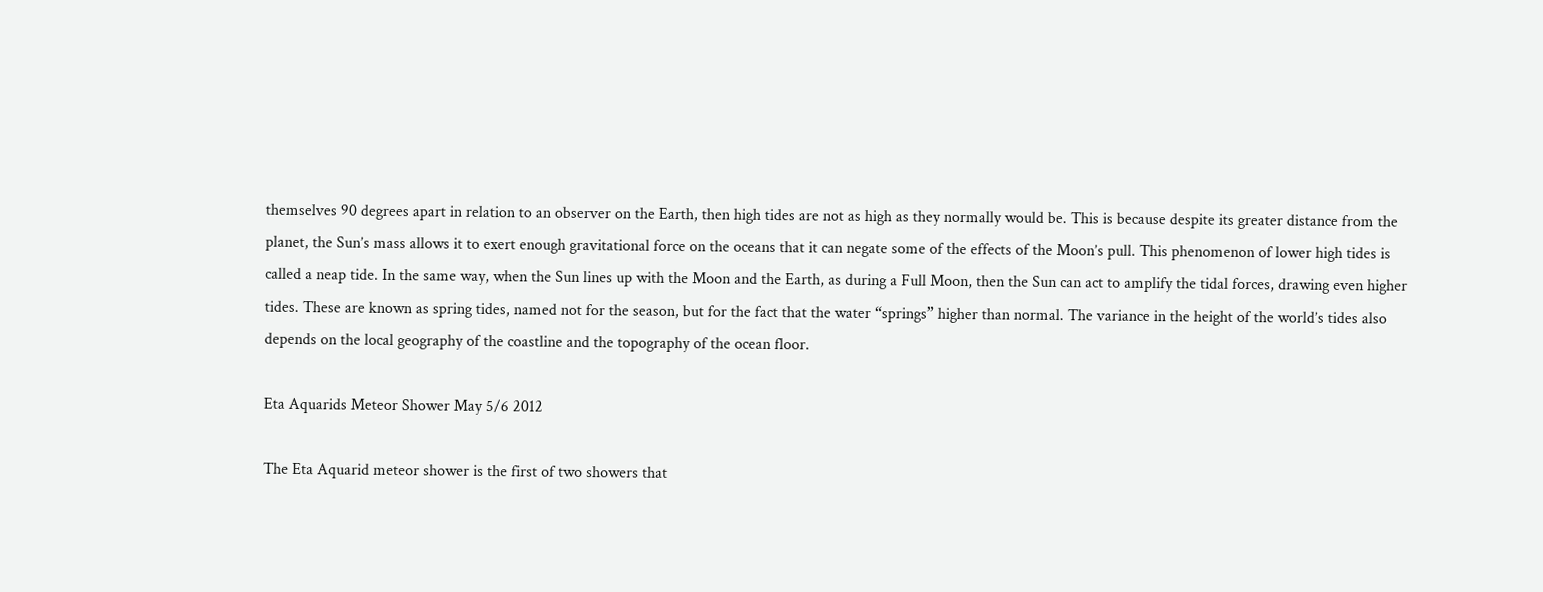themselves 90 degrees apart in relation to an observer on the Earth, then high tides are not as high as they normally would be. This is because despite its greater distance from the planet, the Sun’s mass allows it to exert enough gravitational force on the oceans that it can negate some of the effects of the Moon’s pull. This phenomenon of lower high tides is called a neap tide. In the same way, when the Sun lines up with the Moon and the Earth, as during a Full Moon, then the Sun can act to amplify the tidal forces, drawing even higher tides. These are known as spring tides, named not for the season, but for the fact that the water “springs” higher than normal. The variance in the height of the world’s tides also depends on the local geography of the coastline and the topography of the ocean floor.

Eta Aquarids Meteor Shower May 5/6 2012

The Eta Aquarid meteor shower is the first of two showers that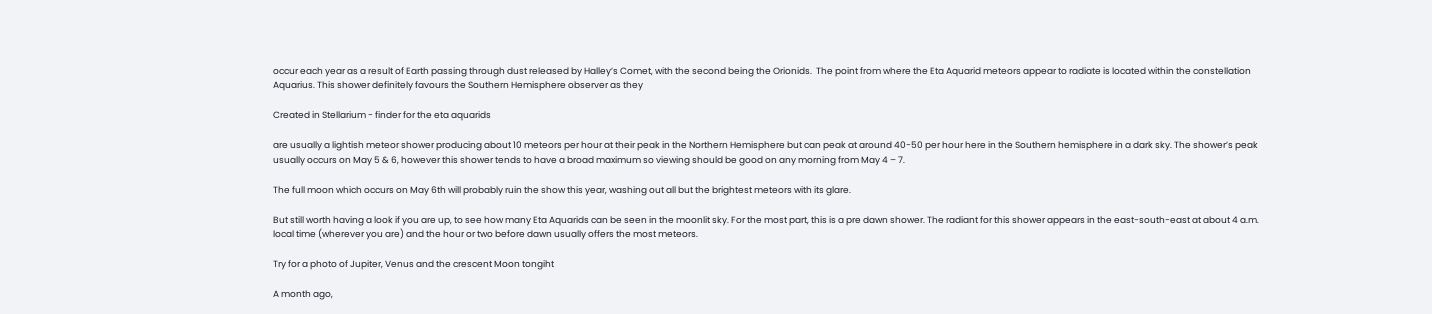occur each year as a result of Earth passing through dust released by Halley’s Comet, with the second being the Orionids.  The point from where the Eta Aquarid meteors appear to radiate is located within the constellation Aquarius. This shower definitely favours the Southern Hemisphere observer as they

Created in Stellarium - finder for the eta aquarids

are usually a lightish meteor shower producing about 10 meteors per hour at their peak in the Northern Hemisphere but can peak at around 40-50 per hour here in the Southern hemisphere in a dark sky. The shower’s peak usually occurs on May 5 & 6, however this shower tends to have a broad maximum so viewing should be good on any morning from May 4 – 7.

The full moon which occurs on May 6th will probably ruin the show this year, washing out all but the brightest meteors with its glare.

But still worth having a look if you are up, to see how many Eta Aquarids can be seen in the moonlit sky. For the most part, this is a pre dawn shower. The radiant for this shower appears in the east-south-east at about 4 a.m. local time (wherever you are) and the hour or two before dawn usually offers the most meteors.

Try for a photo of Jupiter, Venus and the crescent Moon tongiht

A month ago,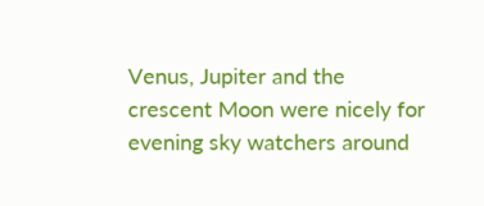Venus, Jupiter and the crescent Moon were nicely for evening sky watchers around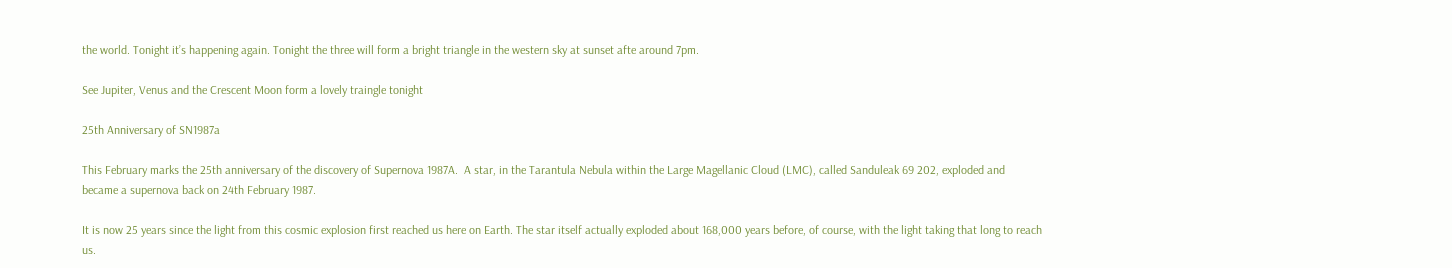the world. Tonight it’s happening again. Tonight the three will form a bright triangle in the western sky at sunset afte around 7pm.

See Jupiter, Venus and the Crescent Moon form a lovely traingle tonight

25th Anniversary of SN1987a

This February marks the 25th anniversary of the discovery of Supernova 1987A.  A star, in the Tarantula Nebula within the Large Magellanic Cloud (LMC), called Sanduleak 69 202, exploded and became a supernova back on 24th February 1987.

It is now 25 years since the light from this cosmic explosion first reached us here on Earth. The star itself actually exploded about 168,000 years before, of course, with the light taking that long to reach us.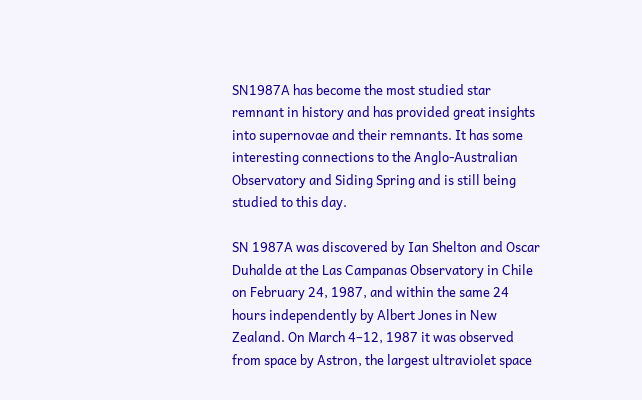SN1987A has become the most studied star remnant in history and has provided great insights into supernovae and their remnants. It has some interesting connections to the Anglo-Australian Observatory and Siding Spring and is still being studied to this day.

SN 1987A was discovered by Ian Shelton and Oscar Duhalde at the Las Campanas Observatory in Chile on February 24, 1987, and within the same 24 hours independently by Albert Jones in New Zealand. On March 4–12, 1987 it was observed from space by Astron, the largest ultraviolet space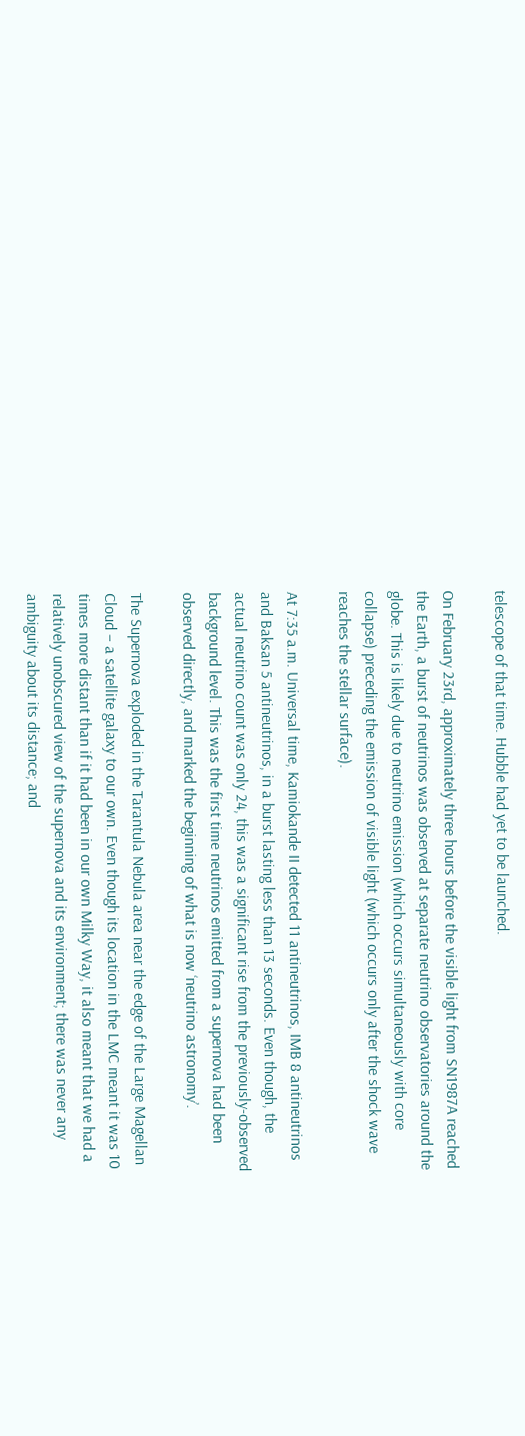telescope of that time. Hubble had yet to be launched.

On February 23rd, approximately three hours before the visible light from SN1987A reached the Earth, a burst of neutrinos was observed at separate neutrino observatories around the globe. This is likely due to neutrino emission (which occurs simultaneously with core collapse) preceding the emission of visible light (which occurs only after the shock wave reaches the stellar surface).

At 7:35 a.m. Universal time, Kamiokande II detected 11 antineutrinos, IMB 8 antineutrinos and Baksan 5 antineutrinos, in a burst lasting less than 13 seconds. Even though, the actual neutrino count was only 24, this was a significant rise from the previously-observed background level. This was the first time neutrinos emitted from a supernova had been observed directly, and marked the beginning of what is now ‘neutrino astronomy’.

The Supernova exploded in the Tarantula Nebula area near the edge of the Large Magellan Cloud – a satellite galaxy to our own. Even though its location in the LMC meant it was 10 times more distant than if it had been in our own Milky Way, it also meant that we had a relatively unobscured view of the supernova and its environment; there was never any ambiguity about its distance; and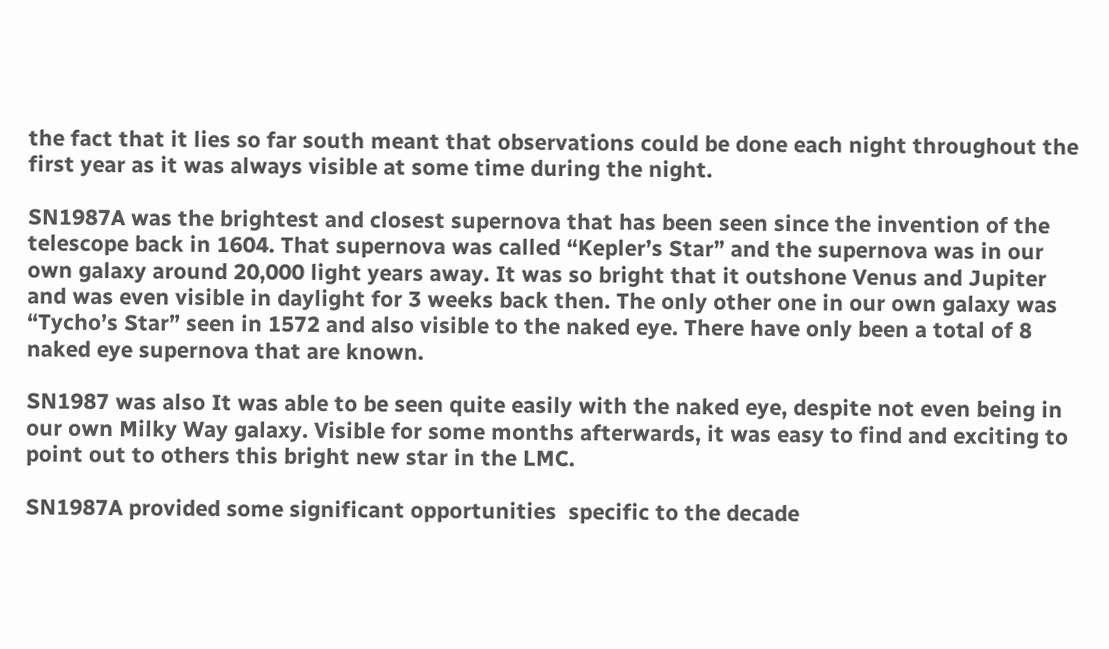the fact that it lies so far south meant that observations could be done each night throughout the first year as it was always visible at some time during the night.

SN1987A was the brightest and closest supernova that has been seen since the invention of the telescope back in 1604. That supernova was called “Kepler’s Star” and the supernova was in our own galaxy around 20,000 light years away. It was so bright that it outshone Venus and Jupiter and was even visible in daylight for 3 weeks back then. The only other one in our own galaxy was “Tycho’s Star” seen in 1572 and also visible to the naked eye. There have only been a total of 8 naked eye supernova that are known.

SN1987 was also It was able to be seen quite easily with the naked eye, despite not even being in our own Milky Way galaxy. Visible for some months afterwards, it was easy to find and exciting to point out to others this bright new star in the LMC.

SN1987A provided some significant opportunities  specific to the decade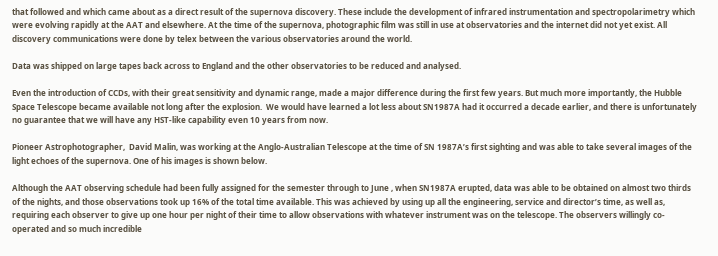that followed and which came about as a direct result of the supernova discovery. These include the development of infrared instrumentation and spectropolarimetry which were evolving rapidly at the AAT and elsewhere. At the time of the supernova, photographic film was still in use at observatories and the internet did not yet exist. All discovery communications were done by telex between the various observatories around the world.

Data was shipped on large tapes back across to England and the other observatories to be reduced and analysed.

Even the introduction of CCDs, with their great sensitivity and dynamic range, made a major difference during the first few years. But much more importantly, the Hubble Space Telescope became available not long after the explosion.  We would have learned a lot less about SN1987A had it occurred a decade earlier, and there is unfortunately no guarantee that we will have any HST-like capability even 10 years from now.

Pioneer Astrophotographer,  David Malin, was working at the Anglo-Australian Telescope at the time of SN 1987A’s first sighting and was able to take several images of the light echoes of the supernova. One of his images is shown below.

Although the AAT observing schedule had been fully assigned for the semester through to June , when SN1987A erupted, data was able to be obtained on almost two thirds of the nights, and those observations took up 16% of the total time available. This was achieved by using up all the engineering, service and director’s time, as well as, requiring each observer to give up one hour per night of their time to allow observations with whatever instrument was on the telescope. The observers willingly co-operated and so much incredible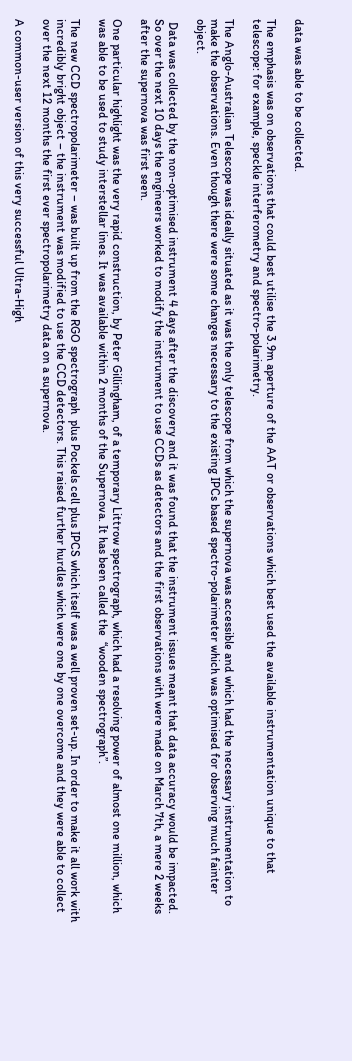data was able to be collected.

The emphasis was on observations that could best utilise the 3.9m aperture of the AAT or observations which best used the available instrumentation unique to that telescope: for example, speckle interferometry and spectro-polarimetry.

The Anglo-Australian Telescope was ideally situated as it was the only telescope from which the supernova was accessible and which had the necessary instrumentation to make the observations. Even though there were some changes necessary to the existing IPCs based spectro-polarimeter which was optimised for observing much fainter object.

 Data was collected by the non-optimised instrument 4 days after the discovery and it was found that the instrument issues meant that data accuracy would be impacted. So over the next 10 days the engineers worked to modify the instrument to use CCDs as detectors and the first observations with were made on March 7th, a mere 2 weeks after the supernova was first seen.

One particular highlight was the very rapid construction, by Peter Gillingham, of a temporary Littrow spectrograph, which had a resolving power of almost one million, which  was able to be used to study interstellar lines. It was available within 2 months of the Supernova. It has been called the  “wooden spectrograph”.

The new CCD spectropolarimeter – was built up from the RGO spectrograph  plus Pockels cell plus IPCS which itself was a well proven set-up. In order to make it all work with incredibly bright object – the instrument was modified to use the CCD detectors. This raised further hurdles which were one by one overcome and they were able to collect over the next 12 months the first ever spectropolarimetry data on a supernova.

A common-user version of this very successful Ultra-High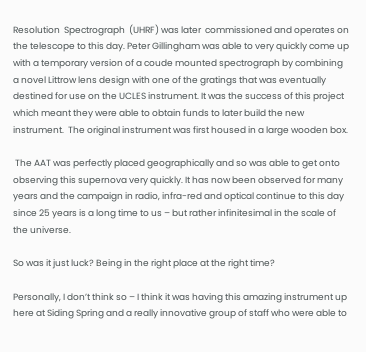Resolution  Spectrograph  (UHRF) was later  commissioned and operates on the telescope to this day. Peter Gillingham was able to very quickly come up with a temporary version of a coude mounted spectrograph by combining a novel Littrow lens design with one of the gratings that was eventually destined for use on the UCLES instrument. It was the success of this project which meant they were able to obtain funds to later build the new instrument.  The original instrument was first housed in a large wooden box.

 The AAT was perfectly placed geographically and so was able to get onto observing this supernova very quickly. It has now been observed for many years and the campaign in radio, infra-red and optical continue to this day since 25 years is a long time to us – but rather infinitesimal in the scale of the universe.

So was it just luck? Being in the right place at the right time?

Personally, I don’t think so – I think it was having this amazing instrument up here at Siding Spring and a really innovative group of staff who were able to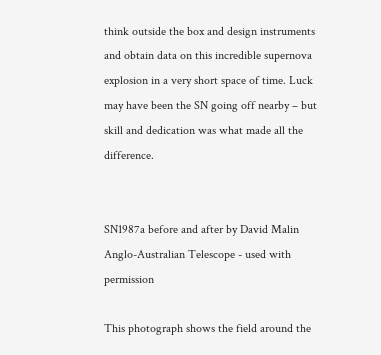think outside the box and design instruments and obtain data on this incredible supernova explosion in a very short space of time. Luck may have been the SN going off nearby – but skill and dedication was what made all the difference.


SN1987a before and after by David Malin Anglo-Australian Telescope - used with permission

This photograph shows the field around the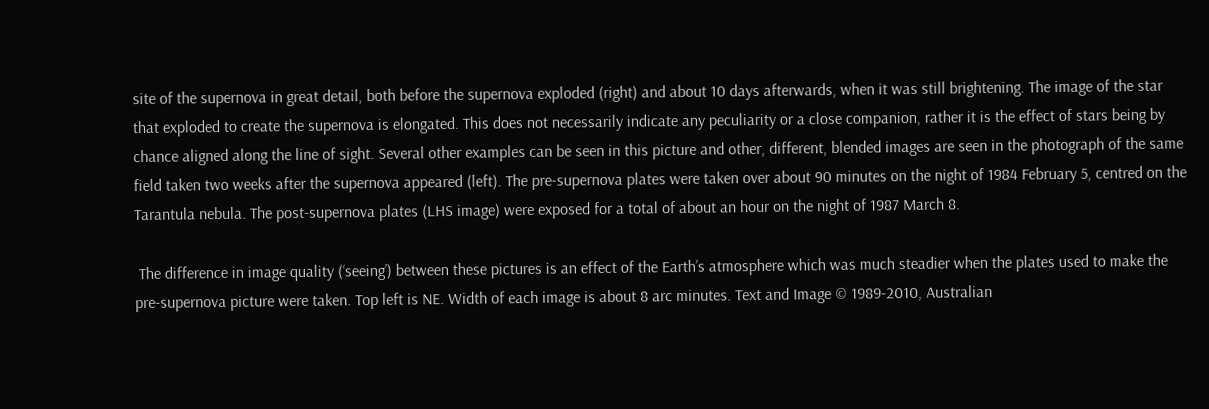site of the supernova in great detail, both before the supernova exploded (right) and about 10 days afterwards, when it was still brightening. The image of the star that exploded to create the supernova is elongated. This does not necessarily indicate any peculiarity or a close companion, rather it is the effect of stars being by chance aligned along the line of sight. Several other examples can be seen in this picture and other, different, blended images are seen in the photograph of the same field taken two weeks after the supernova appeared (left). The pre-supernova plates were taken over about 90 minutes on the night of 1984 February 5, centred on the Tarantula nebula. The post-supernova plates (LHS image) were exposed for a total of about an hour on the night of 1987 March 8.

 The difference in image quality (‘seeing’) between these pictures is an effect of the Earth’s atmosphere which was much steadier when the plates used to make the pre-supernova picture were taken. Top left is NE. Width of each image is about 8 arc minutes. Text and Image © 1989-2010, Australian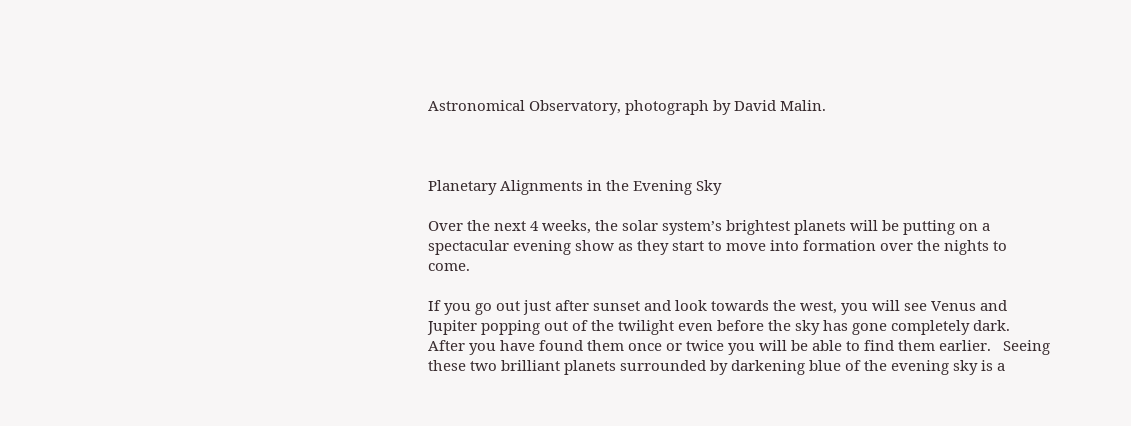Astronomical Observatory, photograph by David Malin.



Planetary Alignments in the Evening Sky

Over the next 4 weeks, the solar system’s brightest planets will be putting on a spectacular evening show as they start to move into formation over the nights to come.

If you go out just after sunset and look towards the west, you will see Venus and Jupiter popping out of the twilight even before the sky has gone completely dark. After you have found them once or twice you will be able to find them earlier.   Seeing these two brilliant planets surrounded by darkening blue of the evening sky is a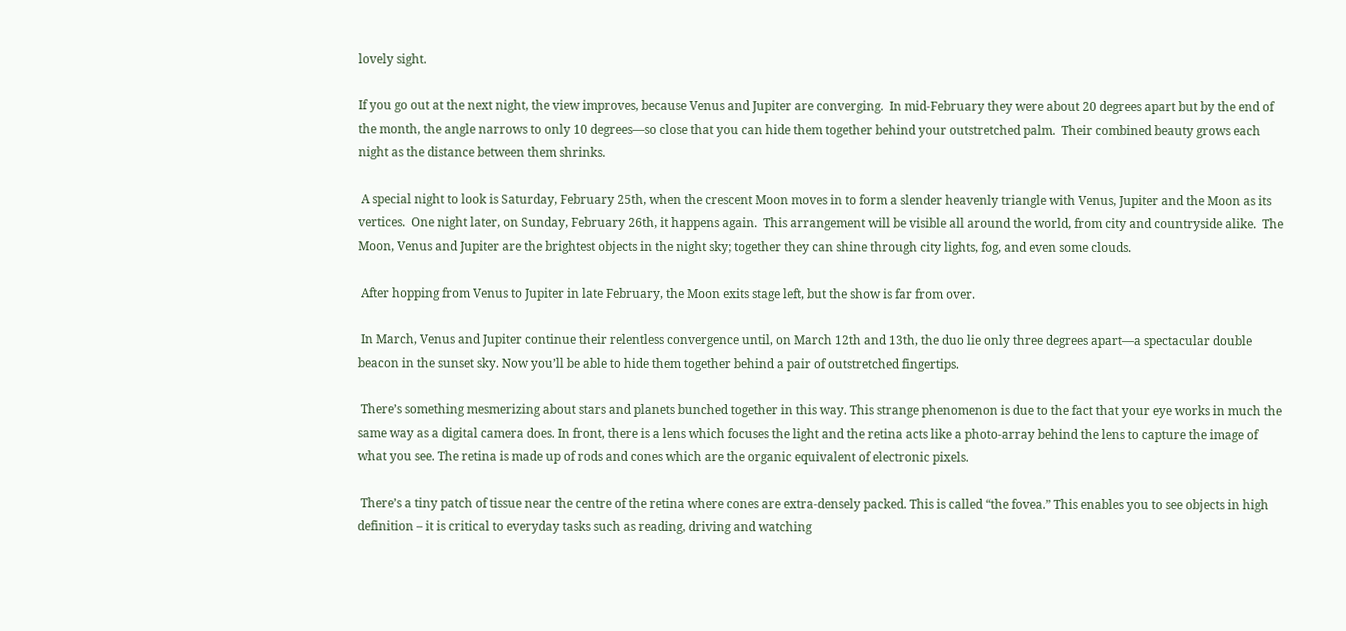lovely sight.

If you go out at the next night, the view improves, because Venus and Jupiter are converging.  In mid-February they were about 20 degrees apart but by the end of the month, the angle narrows to only 10 degrees—so close that you can hide them together behind your outstretched palm.  Their combined beauty grows each night as the distance between them shrinks.

 A special night to look is Saturday, February 25th, when the crescent Moon moves in to form a slender heavenly triangle with Venus, Jupiter and the Moon as its vertices.  One night later, on Sunday, February 26th, it happens again.  This arrangement will be visible all around the world, from city and countryside alike.  The Moon, Venus and Jupiter are the brightest objects in the night sky; together they can shine through city lights, fog, and even some clouds.

 After hopping from Venus to Jupiter in late February, the Moon exits stage left, but the show is far from over.

 In March, Venus and Jupiter continue their relentless convergence until, on March 12th and 13th, the duo lie only three degrees apart—a spectacular double beacon in the sunset sky. Now you’ll be able to hide them together behind a pair of outstretched fingertips.

 There’s something mesmerizing about stars and planets bunched together in this way. This strange phenomenon is due to the fact that your eye works in much the same way as a digital camera does. In front, there is a lens which focuses the light and the retina acts like a photo-array behind the lens to capture the image of what you see. The retina is made up of rods and cones which are the organic equivalent of electronic pixels.

 There’s a tiny patch of tissue near the centre of the retina where cones are extra-densely packed. This is called “the fovea.” This enables you to see objects in high definition – it is critical to everyday tasks such as reading, driving and watching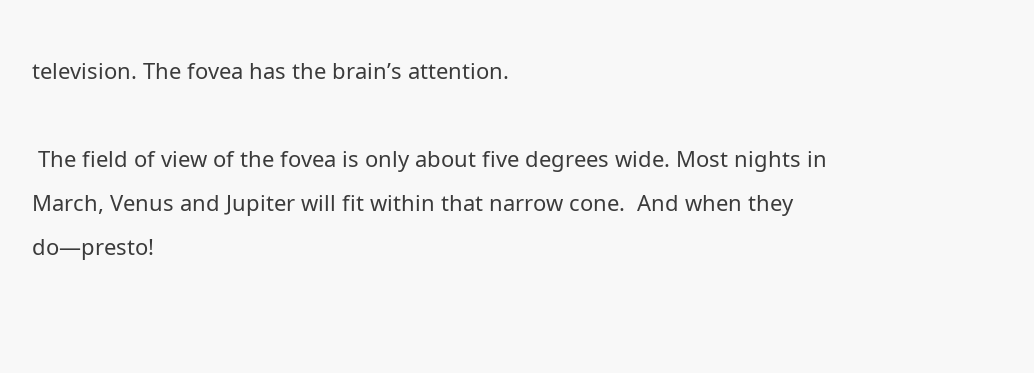television. The fovea has the brain’s attention.

 The field of view of the fovea is only about five degrees wide. Most nights in March, Venus and Jupiter will fit within that narrow cone.  And when they do—presto!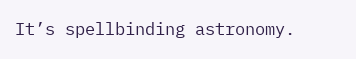It’s spellbinding astronomy.